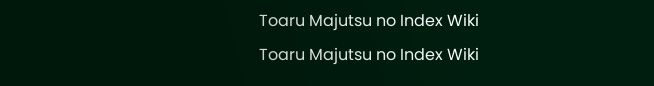Toaru Majutsu no Index Wiki
Toaru Majutsu no Index Wiki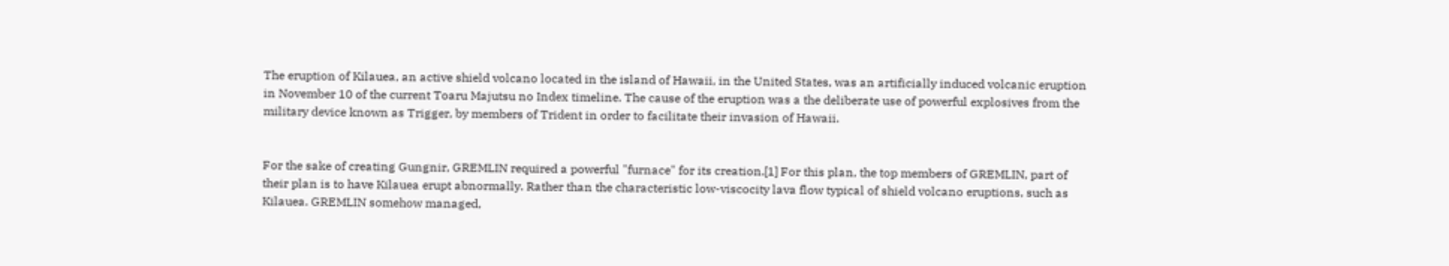The eruption of Kilauea, an active shield volcano located in the island of Hawaii, in the United States, was an artificially induced volcanic eruption in November 10 of the current Toaru Majutsu no Index timeline. The cause of the eruption was a the deliberate use of powerful explosives from the military device known as Trigger, by members of Trident in order to facilitate their invasion of Hawaii.


For the sake of creating Gungnir, GREMLIN required a powerful "furnace" for its creation.[1] For this plan, the top members of GREMLIN, part of their plan is to have Kilauea erupt abnormally. Rather than the characteristic low-viscocity lava flow typical of shield volcano eruptions, such as Kilauea. GREMLIN somehow managed,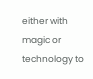either with magic or technology to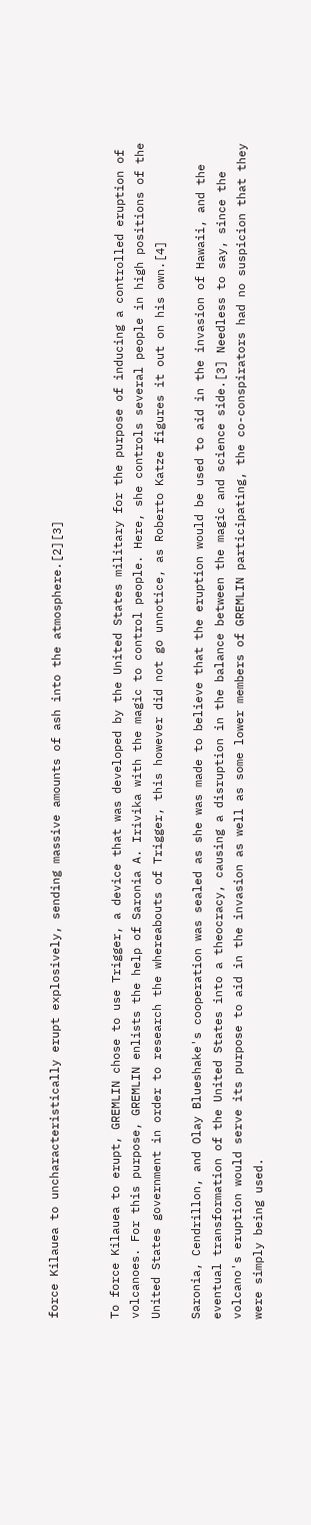force Kilauea to uncharacteristically erupt explosively, sending massive amounts of ash into the atmosphere.[2][3]


To force Kilauea to erupt, GREMLIN chose to use Trigger, a device that was developed by the United States military for the purpose of inducing a controlled eruption of volcanoes. For this purpose, GREMLIN enlists the help of Saronia A. Irivika with the magic to control people. Here, she controls several people in high positions of the United States government in order to research the whereabouts of Trigger, this however did not go unnotice, as Roberto Katze figures it out on his own.[4]

Saronia, Cendrillon, and Olay Blueshake's cooperation was sealed as she was made to believe that the eruption would be used to aid in the invasion of Hawaii, and the eventual transformation of the United States into a theocracy, causing a disruption in the balance between the magic and science side.[3] Needless to say, since the volcano's eruption would serve its purpose to aid in the invasion as well as some lower members of GREMLIN participating, the co-conspirators had no suspicion that they were simply being used.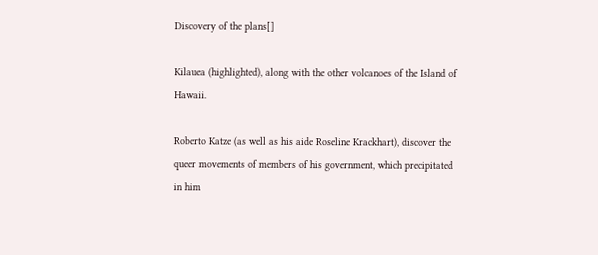Discovery of the plans[]

Kilauea (highlighted), along with the other volcanoes of the Island of Hawaii.

Roberto Katze (as well as his aide Roseline Krackhart), discover the queer movements of members of his government, which precipitated in him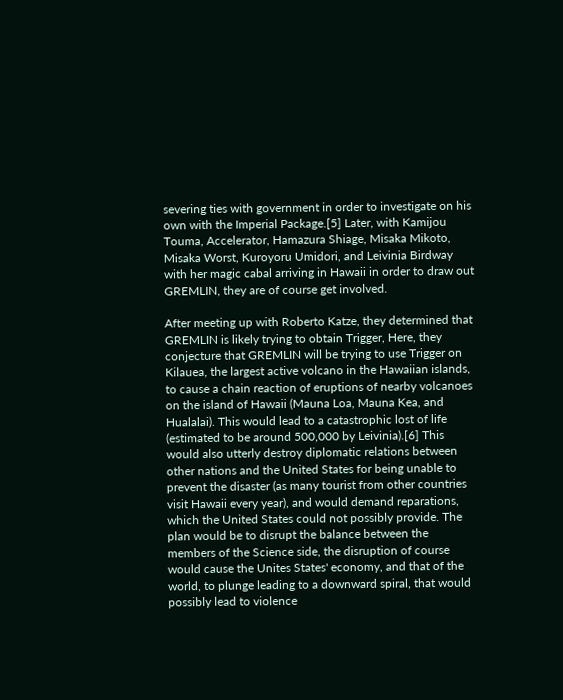severing ties with government in order to investigate on his own with the Imperial Package.[5] Later, with Kamijou Touma, Accelerator, Hamazura Shiage, Misaka Mikoto, Misaka Worst, Kuroyoru Umidori, and Leivinia Birdway with her magic cabal arriving in Hawaii in order to draw out GREMLIN, they are of course get involved.

After meeting up with Roberto Katze, they determined that GREMLIN is likely trying to obtain Trigger, Here, they conjecture that GREMLIN will be trying to use Trigger on Kilauea, the largest active volcano in the Hawaiian islands, to cause a chain reaction of eruptions of nearby volcanoes on the island of Hawaii (Mauna Loa, Mauna Kea, and Hualalai). This would lead to a catastrophic lost of life (estimated to be around 500,000 by Leivinia).[6] This would also utterly destroy diplomatic relations between other nations and the United States for being unable to prevent the disaster (as many tourist from other countries visit Hawaii every year), and would demand reparations, which the United States could not possibly provide. The plan would be to disrupt the balance between the members of the Science side, the disruption of course would cause the Unites States' economy, and that of the world, to plunge leading to a downward spiral, that would possibly lead to violence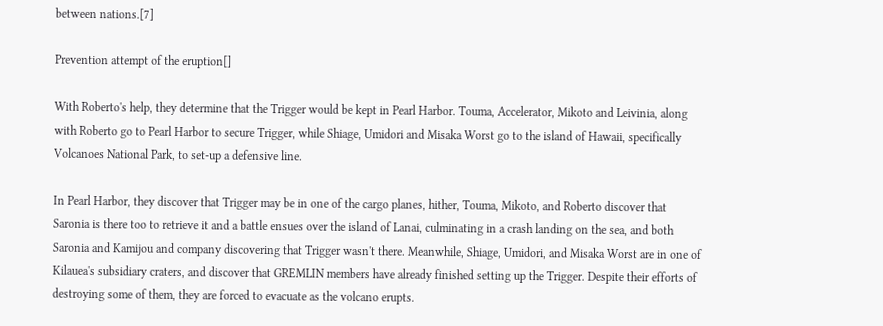between nations.[7]

Prevention attempt of the eruption[]

With Roberto's help, they determine that the Trigger would be kept in Pearl Harbor. Touma, Accelerator, Mikoto and Leivinia, along with Roberto go to Pearl Harbor to secure Trigger, while Shiage, Umidori and Misaka Worst go to the island of Hawaii, specifically Volcanoes National Park, to set-up a defensive line.

In Pearl Harbor, they discover that Trigger may be in one of the cargo planes, hither, Touma, Mikoto, and Roberto discover that Saronia is there too to retrieve it and a battle ensues over the island of Lanai, culminating in a crash landing on the sea, and both Saronia and Kamijou and company discovering that Trigger wasn't there. Meanwhile, Shiage, Umidori, and Misaka Worst are in one of Kilauea's subsidiary craters, and discover that GREMLIN members have already finished setting up the Trigger. Despite their efforts of destroying some of them, they are forced to evacuate as the volcano erupts.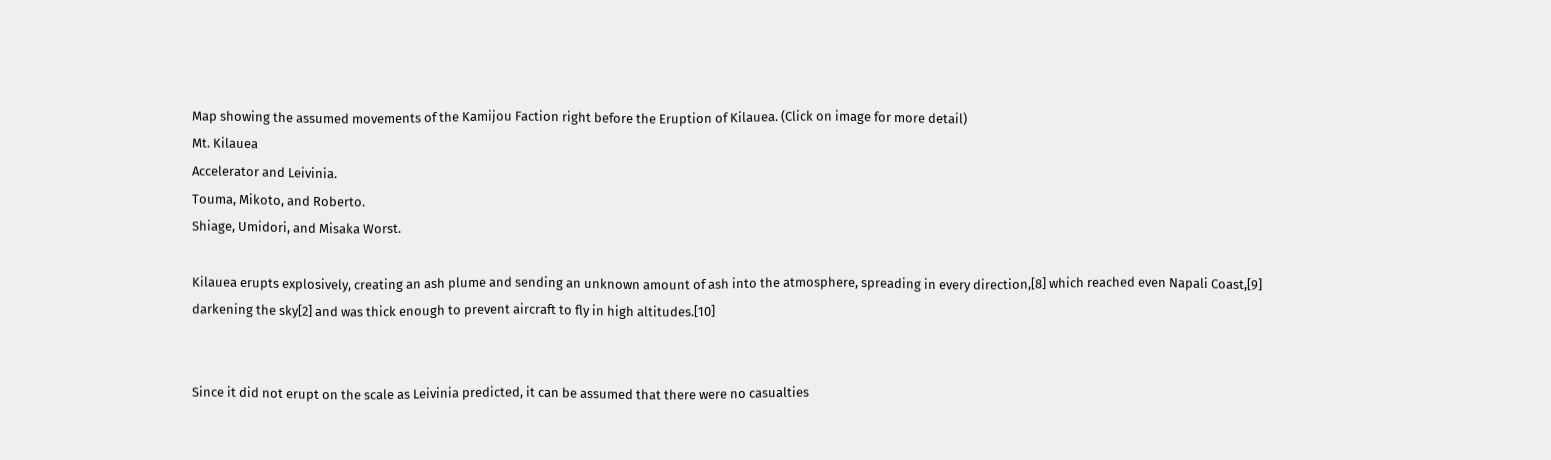Map showing the assumed movements of the Kamijou Faction right before the Eruption of Kilauea. (Click on image for more detail)
Mt. Kilauea
Accelerator and Leivinia.
Touma, Mikoto, and Roberto.
Shiage, Umidori, and Misaka Worst.

Kilauea erupts explosively, creating an ash plume and sending an unknown amount of ash into the atmosphere, spreading in every direction,[8] which reached even Napali Coast,[9] darkening the sky[2] and was thick enough to prevent aircraft to fly in high altitudes.[10]


Since it did not erupt on the scale as Leivinia predicted, it can be assumed that there were no casualties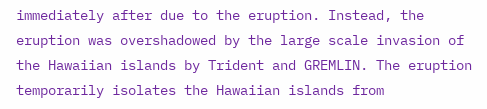immediately after due to the eruption. Instead, the eruption was overshadowed by the large scale invasion of the Hawaiian islands by Trident and GREMLIN. The eruption temporarily isolates the Hawaiian islands from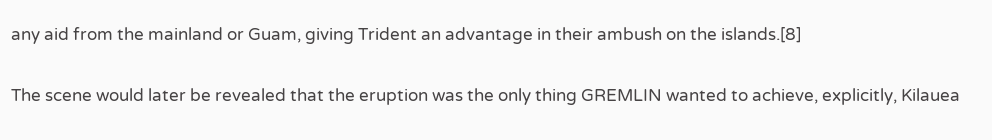any aid from the mainland or Guam, giving Trident an advantage in their ambush on the islands.[8]

The scene would later be revealed that the eruption was the only thing GREMLIN wanted to achieve, explicitly, Kilauea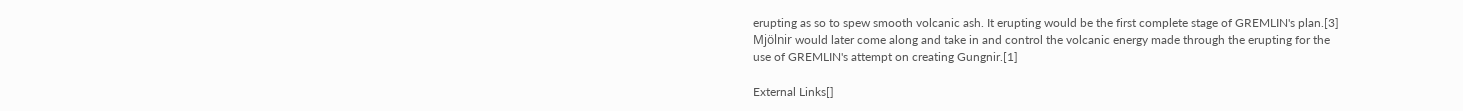erupting as so to spew smooth volcanic ash. It erupting would be the first complete stage of GREMLIN's plan.[3] Mjölnir would later come along and take in and control the volcanic energy made through the erupting for the use of GREMLIN's attempt on creating Gungnir.[1]

External Links[]